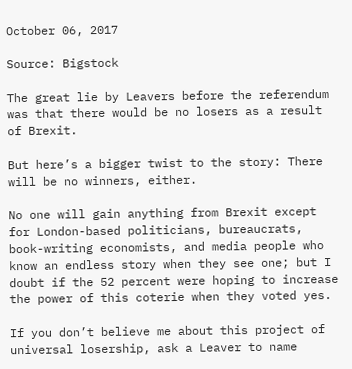October 06, 2017

Source: Bigstock

The great lie by Leavers before the referendum was that there would be no losers as a result of Brexit.

But here’s a bigger twist to the story: There will be no winners, either.

No one will gain anything from Brexit except for London-based politicians, bureaucrats, book-writing economists, and media people who know an endless story when they see one; but I doubt if the 52 percent were hoping to increase the power of this coterie when they voted yes.

If you don’t believe me about this project of universal losership, ask a Leaver to name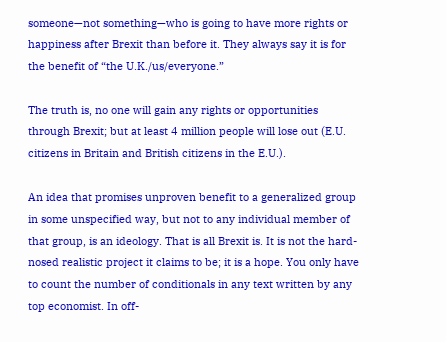someone—not something—who is going to have more rights or happiness after Brexit than before it. They always say it is for the benefit of “the U.K./us/everyone.”

The truth is, no one will gain any rights or opportunities through Brexit; but at least 4 million people will lose out (E.U. citizens in Britain and British citizens in the E.U.).

An idea that promises unproven benefit to a generalized group in some unspecified way, but not to any individual member of that group, is an ideology. That is all Brexit is. It is not the hard-nosed realistic project it claims to be; it is a hope. You only have to count the number of conditionals in any text written by any top economist. In off-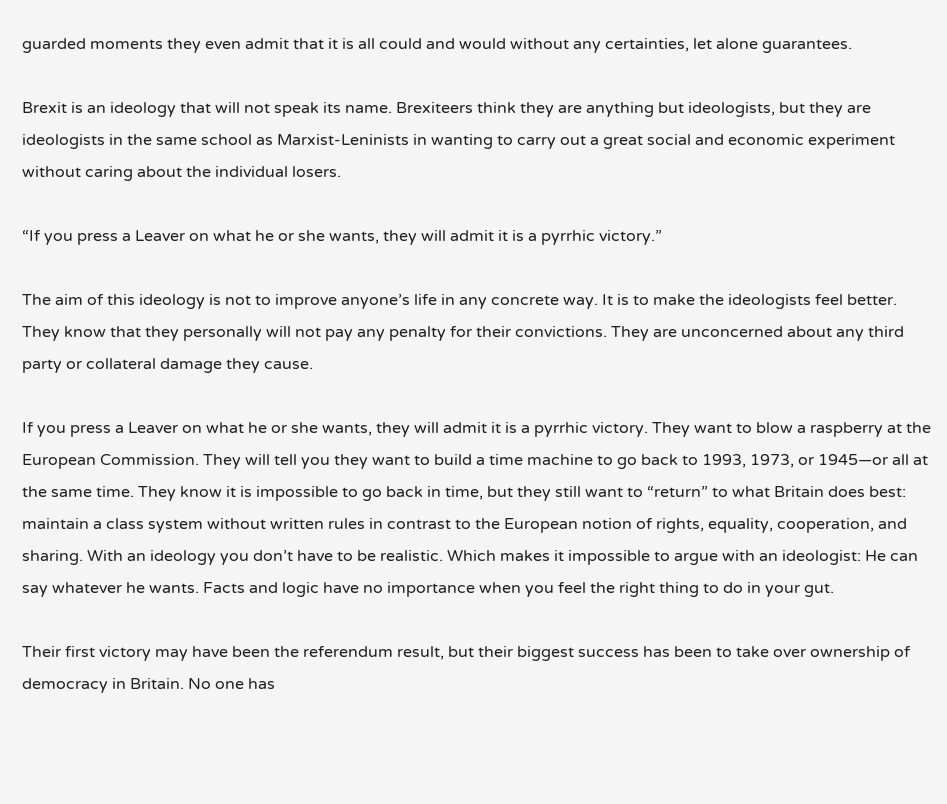guarded moments they even admit that it is all could and would without any certainties, let alone guarantees.

Brexit is an ideology that will not speak its name. Brexiteers think they are anything but ideologists, but they are ideologists in the same school as Marxist-Leninists in wanting to carry out a great social and economic experiment without caring about the individual losers.

“If you press a Leaver on what he or she wants, they will admit it is a pyrrhic victory.”

The aim of this ideology is not to improve anyone’s life in any concrete way. It is to make the ideologists feel better. They know that they personally will not pay any penalty for their convictions. They are unconcerned about any third party or collateral damage they cause.

If you press a Leaver on what he or she wants, they will admit it is a pyrrhic victory. They want to blow a raspberry at the European Commission. They will tell you they want to build a time machine to go back to 1993, 1973, or 1945—or all at the same time. They know it is impossible to go back in time, but they still want to “return” to what Britain does best: maintain a class system without written rules in contrast to the European notion of rights, equality, cooperation, and sharing. With an ideology you don’t have to be realistic. Which makes it impossible to argue with an ideologist: He can say whatever he wants. Facts and logic have no importance when you feel the right thing to do in your gut.

Their first victory may have been the referendum result, but their biggest success has been to take over ownership of democracy in Britain. No one has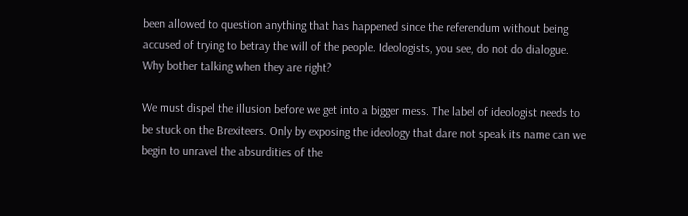been allowed to question anything that has happened since the referendum without being accused of trying to betray the will of the people. Ideologists, you see, do not do dialogue. Why bother talking when they are right?

We must dispel the illusion before we get into a bigger mess. The label of ideologist needs to be stuck on the Brexiteers. Only by exposing the ideology that dare not speak its name can we begin to unravel the absurdities of the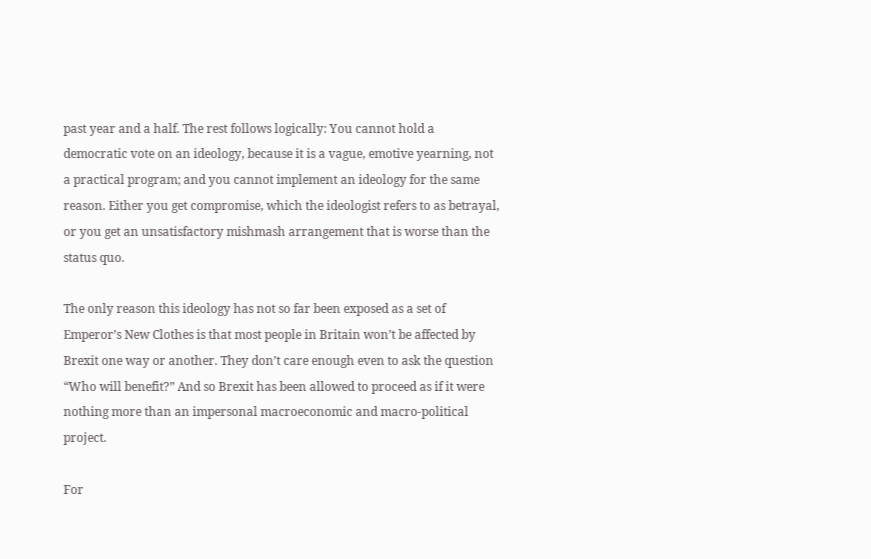past year and a half. The rest follows logically: You cannot hold a democratic vote on an ideology, because it is a vague, emotive yearning, not a practical program; and you cannot implement an ideology for the same reason. Either you get compromise, which the ideologist refers to as betrayal, or you get an unsatisfactory mishmash arrangement that is worse than the status quo.

The only reason this ideology has not so far been exposed as a set of Emperor’s New Clothes is that most people in Britain won’t be affected by Brexit one way or another. They don’t care enough even to ask the question “Who will benefit?” And so Brexit has been allowed to proceed as if it were nothing more than an impersonal macroeconomic and macro-political project.

For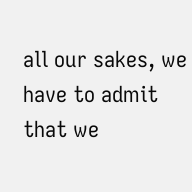all our sakes, we have to admit that we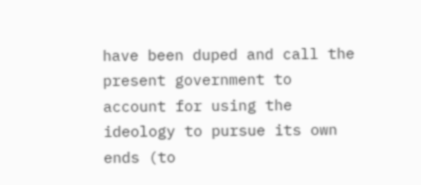have been duped and call the present government to account for using the ideology to pursue its own ends (to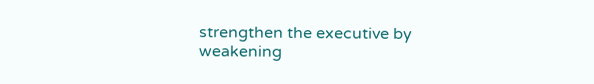strengthen the executive by weakening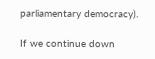parliamentary democracy).

If we continue down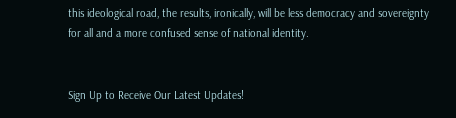this ideological road, the results, ironically, will be less democracy and sovereignty for all and a more confused sense of national identity.


Sign Up to Receive Our Latest Updates!